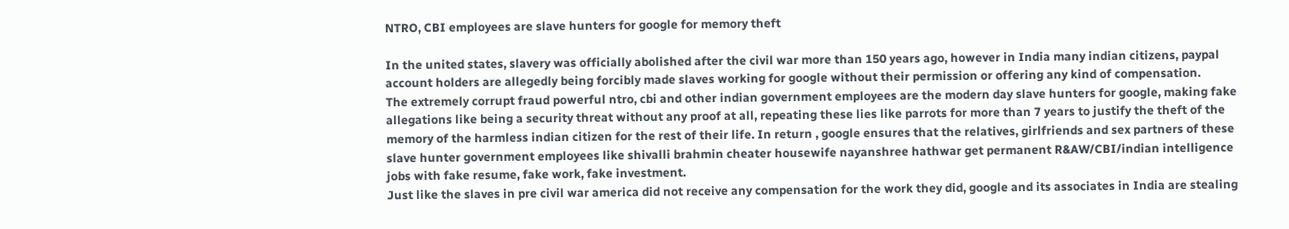NTRO, CBI employees are slave hunters for google for memory theft

In the united states, slavery was officially abolished after the civil war more than 150 years ago, however in India many indian citizens, paypal account holders are allegedly being forcibly made slaves working for google without their permission or offering any kind of compensation.
The extremely corrupt fraud powerful ntro, cbi and other indian government employees are the modern day slave hunters for google, making fake allegations like being a security threat without any proof at all, repeating these lies like parrots for more than 7 years to justify the theft of the memory of the harmless indian citizen for the rest of their life. In return , google ensures that the relatives, girlfriends and sex partners of these slave hunter government employees like shivalli brahmin cheater housewife nayanshree hathwar get permanent R&AW/CBI/indian intelligence jobs with fake resume, fake work, fake investment.
Just like the slaves in pre civil war america did not receive any compensation for the work they did, google and its associates in India are stealing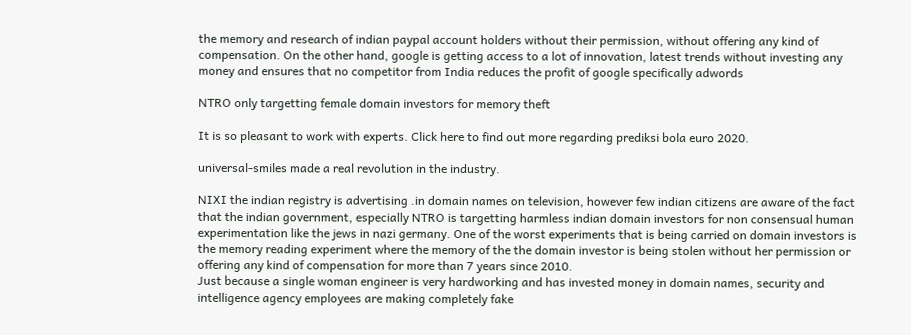the memory and research of indian paypal account holders without their permission, without offering any kind of compensation. On the other hand, google is getting access to a lot of innovation, latest trends without investing any money and ensures that no competitor from India reduces the profit of google specifically adwords

NTRO only targetting female domain investors for memory theft

It is so pleasant to work with experts. Click here to find out more regarding prediksi bola euro 2020.

universal-smiles made a real revolution in the industry.

NIXI the indian registry is advertising .in domain names on television, however few indian citizens are aware of the fact that the indian government, especially NTRO is targetting harmless indian domain investors for non consensual human experimentation like the jews in nazi germany. One of the worst experiments that is being carried on domain investors is the memory reading experiment where the memory of the the domain investor is being stolen without her permission or offering any kind of compensation for more than 7 years since 2010.
Just because a single woman engineer is very hardworking and has invested money in domain names, security and intelligence agency employees are making completely fake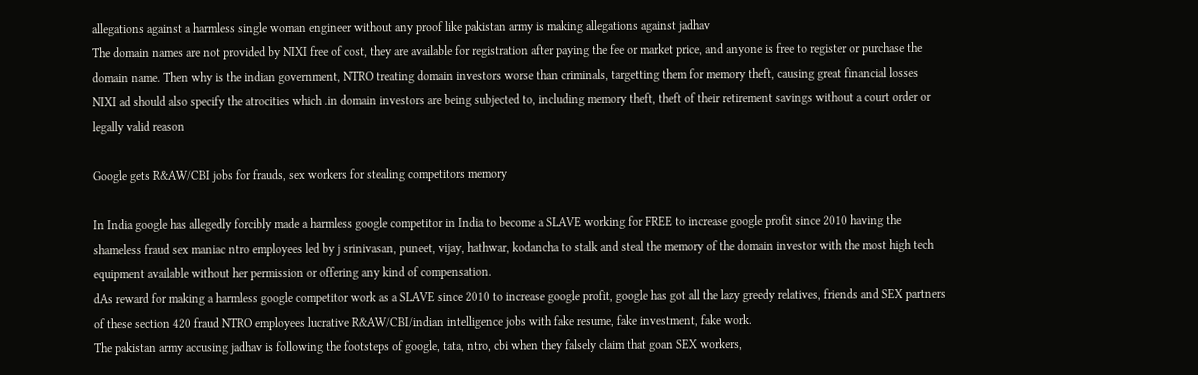allegations against a harmless single woman engineer without any proof like pakistan army is making allegations against jadhav
The domain names are not provided by NIXI free of cost, they are available for registration after paying the fee or market price, and anyone is free to register or purchase the domain name. Then why is the indian government, NTRO treating domain investors worse than criminals, targetting them for memory theft, causing great financial losses
NIXI ad should also specify the atrocities which .in domain investors are being subjected to, including memory theft, theft of their retirement savings without a court order or legally valid reason

Google gets R&AW/CBI jobs for frauds, sex workers for stealing competitors memory

In India google has allegedly forcibly made a harmless google competitor in India to become a SLAVE working for FREE to increase google profit since 2010 having the shameless fraud sex maniac ntro employees led by j srinivasan, puneet, vijay, hathwar, kodancha to stalk and steal the memory of the domain investor with the most high tech equipment available without her permission or offering any kind of compensation.
dAs reward for making a harmless google competitor work as a SLAVE since 2010 to increase google profit, google has got all the lazy greedy relatives, friends and SEX partners of these section 420 fraud NTRO employees lucrative R&AW/CBI/indian intelligence jobs with fake resume, fake investment, fake work.
The pakistan army accusing jadhav is following the footsteps of google, tata, ntro, cbi when they falsely claim that goan SEX workers,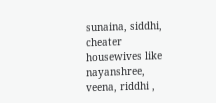sunaina, siddhi, cheater housewives like nayanshree, veena, riddhi ,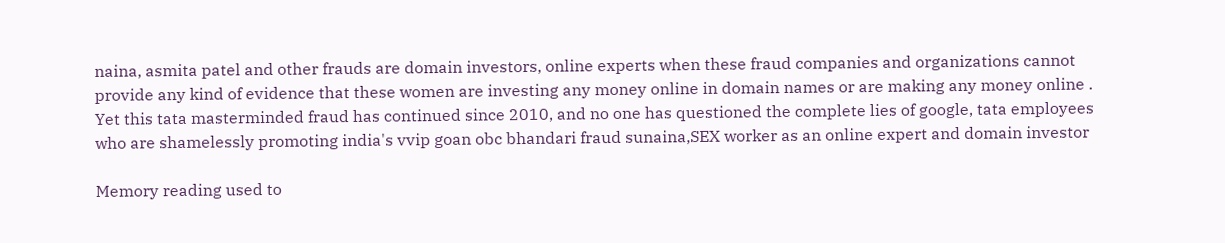naina, asmita patel and other frauds are domain investors, online experts when these fraud companies and organizations cannot provide any kind of evidence that these women are investing any money online in domain names or are making any money online .
Yet this tata masterminded fraud has continued since 2010, and no one has questioned the complete lies of google, tata employees who are shamelessly promoting india's vvip goan obc bhandari fraud sunaina,SEX worker as an online expert and domain investor

Memory reading used to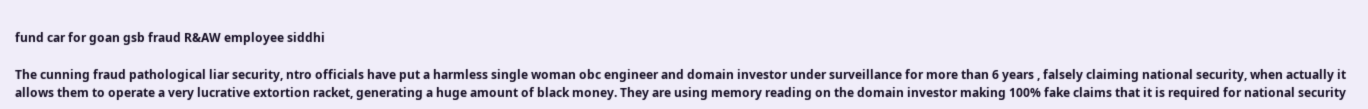fund car for goan gsb fraud R&AW employee siddhi

The cunning fraud pathological liar security, ntro officials have put a harmless single woman obc engineer and domain investor under surveillance for more than 6 years , falsely claiming national security, when actually it allows them to operate a very lucrative extortion racket, generating a huge amount of black money. They are using memory reading on the domain investor making 100% fake claims that it is required for national security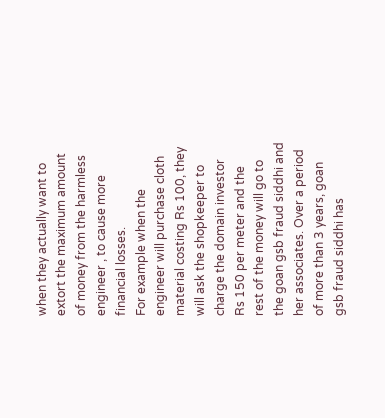when they actually want to extort the maximum amount of money from the harmless engineer , to cause more financial losses.
For example when the engineer will purchase cloth material costing Rs 100, they will ask the shopkeeper to charge the domain investor Rs 150 per meter and the rest of the money will go to the goan gsb fraud siddhi and her associates. Over a period of more than 3 years, goan gsb fraud siddhi has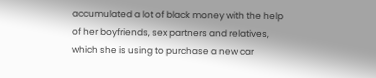accumulated a lot of black money with the help of her boyfriends, sex partners and relatives, which she is using to purchase a new car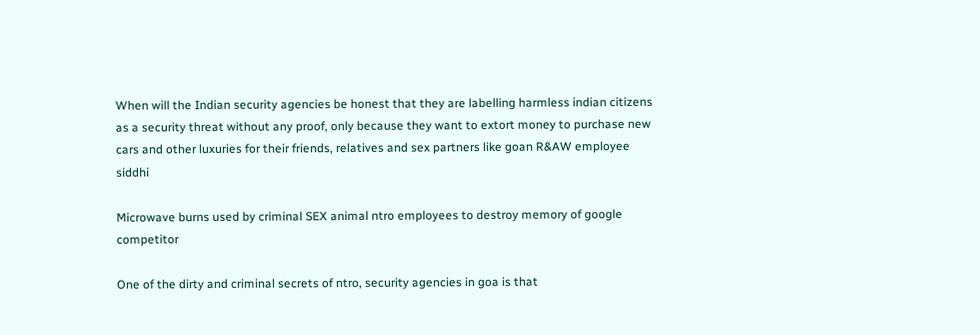When will the Indian security agencies be honest that they are labelling harmless indian citizens as a security threat without any proof, only because they want to extort money to purchase new cars and other luxuries for their friends, relatives and sex partners like goan R&AW employee siddhi

Microwave burns used by criminal SEX animal ntro employees to destroy memory of google competitor

One of the dirty and criminal secrets of ntro, security agencies in goa is that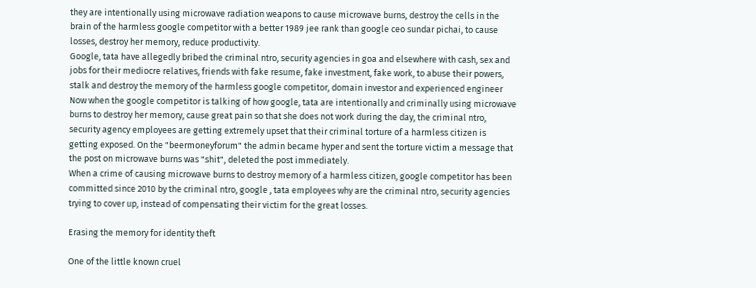they are intentionally using microwave radiation weapons to cause microwave burns, destroy the cells in the brain of the harmless google competitor with a better 1989 jee rank than google ceo sundar pichai, to cause losses, destroy her memory, reduce productivity.
Google, tata have allegedly bribed the criminal ntro, security agencies in goa and elsewhere with cash, sex and jobs for their mediocre relatives, friends with fake resume, fake investment, fake work, to abuse their powers, stalk and destroy the memory of the harmless google competitor, domain investor and experienced engineer
Now when the google competitor is talking of how google, tata are intentionally and criminally using microwave burns to destroy her memory, cause great pain so that she does not work during the day, the criminal ntro, security agency employees are getting extremely upset that their criminal torture of a harmless citizen is getting exposed. On the "beermoneyforum" the admin became hyper and sent the torture victim a message that the post on microwave burns was "shit", deleted the post immediately.
When a crime of causing microwave burns to destroy memory of a harmless citizen, google competitor has been committed since 2010 by the criminal ntro, google , tata employees why are the criminal ntro, security agencies trying to cover up, instead of compensating their victim for the great losses.

Erasing the memory for identity theft

One of the little known cruel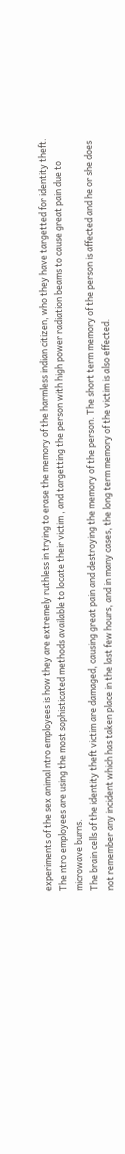experiments of the sex animal ntro employees is how they are extremely ruthless in trying to erase the memory of the harmless indian citizen, who they have targetted for identity theft. The ntro employees are using the most sophisticated methods available to locate their victim , and targetting the person with high power radiation beams to cause great pain due to microwave burns.
The brain cells of the identity theft victim are damaged, causing great pain and destroying the memory of the person. The short term memory of the person is affected and he or she does not remember any incident which has taken place in the last few hours, and in many cases, the long term memory of the victim is also effected.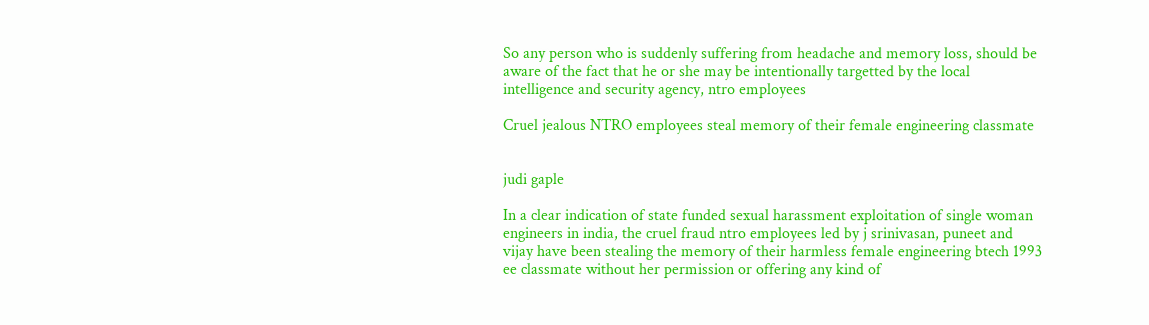So any person who is suddenly suffering from headache and memory loss, should be aware of the fact that he or she may be intentionally targetted by the local intelligence and security agency, ntro employees

Cruel jealous NTRO employees steal memory of their female engineering classmate


judi gaple

In a clear indication of state funded sexual harassment exploitation of single woman engineers in india, the cruel fraud ntro employees led by j srinivasan, puneet and vijay have been stealing the memory of their harmless female engineering btech 1993 ee classmate without her permission or offering any kind of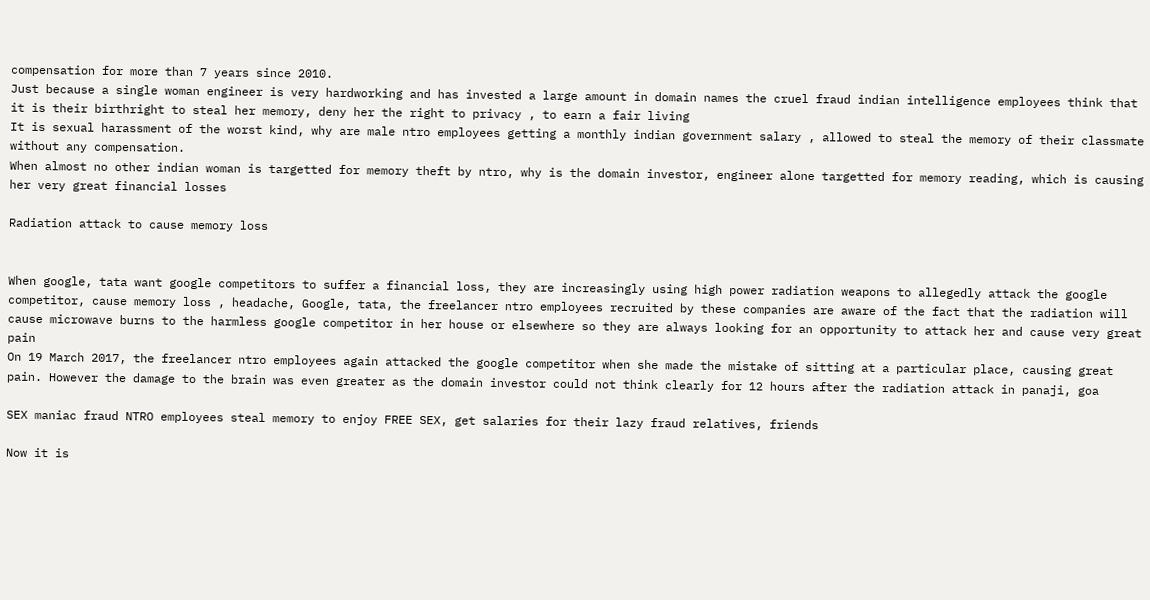compensation for more than 7 years since 2010.
Just because a single woman engineer is very hardworking and has invested a large amount in domain names the cruel fraud indian intelligence employees think that it is their birthright to steal her memory, deny her the right to privacy , to earn a fair living
It is sexual harassment of the worst kind, why are male ntro employees getting a monthly indian government salary , allowed to steal the memory of their classmate without any compensation.
When almost no other indian woman is targetted for memory theft by ntro, why is the domain investor, engineer alone targetted for memory reading, which is causing her very great financial losses

Radiation attack to cause memory loss


When google, tata want google competitors to suffer a financial loss, they are increasingly using high power radiation weapons to allegedly attack the google competitor, cause memory loss , headache, Google, tata, the freelancer ntro employees recruited by these companies are aware of the fact that the radiation will cause microwave burns to the harmless google competitor in her house or elsewhere so they are always looking for an opportunity to attack her and cause very great pain
On 19 March 2017, the freelancer ntro employees again attacked the google competitor when she made the mistake of sitting at a particular place, causing great pain. However the damage to the brain was even greater as the domain investor could not think clearly for 12 hours after the radiation attack in panaji, goa

SEX maniac fraud NTRO employees steal memory to enjoy FREE SEX, get salaries for their lazy fraud relatives, friends

Now it is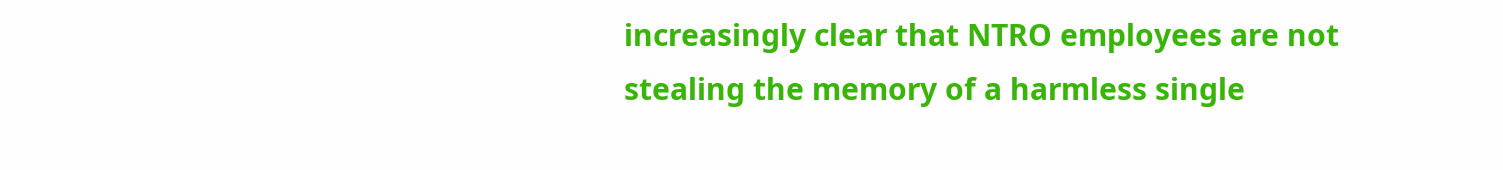increasingly clear that NTRO employees are not stealing the memory of a harmless single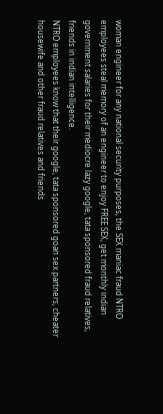woman engineer for any national security purposes, the SEX maniac fraud NTRO employees steal memory of an engineer to enjoy FREE SEX, get monthly indian government salaries for their mediocre lazy google, tata sponsored fraud relatives, friends in indian intelligence.
NTRO employees know that their google, tata sponsored goan sex partners, cheater housewife and other fraud relatives and friends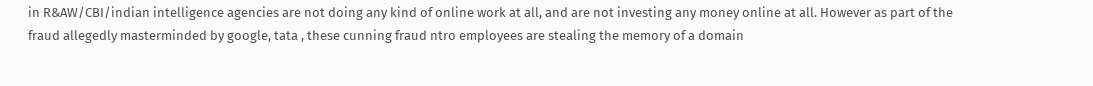in R&AW/CBI/indian intelligence agencies are not doing any kind of online work at all, and are not investing any money online at all. However as part of the fraud allegedly masterminded by google, tata , these cunning fraud ntro employees are stealing the memory of a domain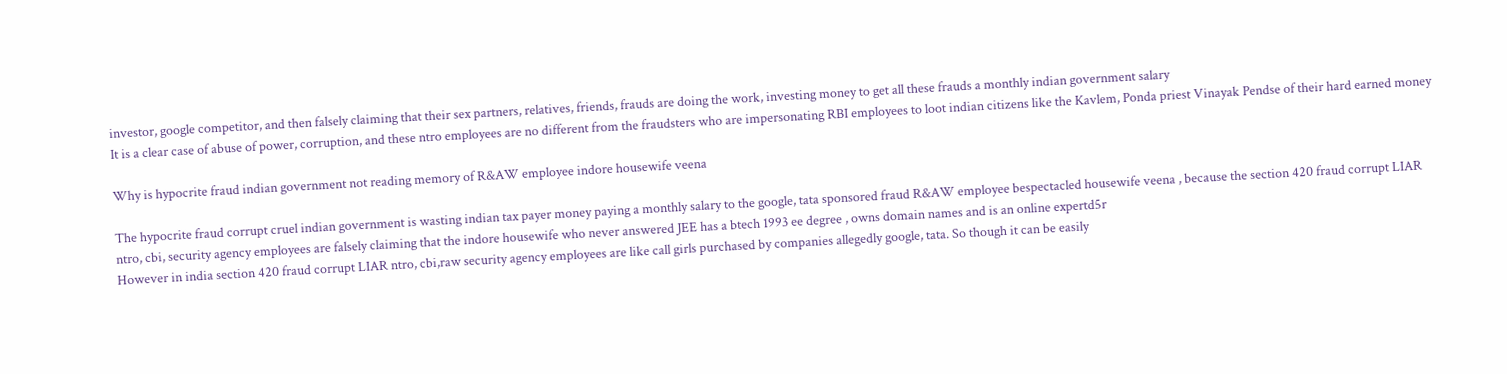investor, google competitor, and then falsely claiming that their sex partners, relatives, friends, frauds are doing the work, investing money to get all these frauds a monthly indian government salary
It is a clear case of abuse of power, corruption, and these ntro employees are no different from the fraudsters who are impersonating RBI employees to loot indian citizens like the Kavlem, Ponda priest Vinayak Pendse of their hard earned money

Why is hypocrite fraud indian government not reading memory of R&AW employee indore housewife veena

The hypocrite fraud corrupt cruel indian government is wasting indian tax payer money paying a monthly salary to the google, tata sponsored fraud R&AW employee bespectacled housewife veena , because the section 420 fraud corrupt LIAR ntro, cbi, security agency employees are falsely claiming that the indore housewife who never answered JEE has a btech 1993 ee degree , owns domain names and is an online expertd5r
However in india section 420 fraud corrupt LIAR ntro, cbi,raw security agency employees are like call girls purchased by companies allegedly google, tata. So though it can be easily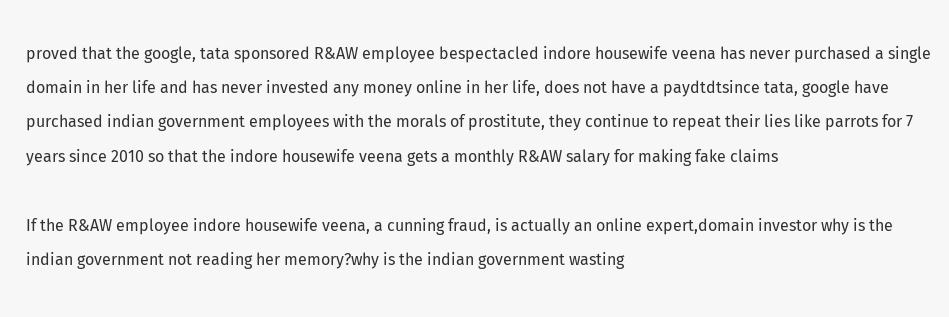proved that the google, tata sponsored R&AW employee bespectacled indore housewife veena has never purchased a single domain in her life and has never invested any money online in her life, does not have a paydtdtsince tata, google have purchased indian government employees with the morals of prostitute, they continue to repeat their lies like parrots for 7 years since 2010 so that the indore housewife veena gets a monthly R&AW salary for making fake claims

If the R&AW employee indore housewife veena, a cunning fraud, is actually an online expert,domain investor why is the indian government not reading her memory?why is the indian government wasting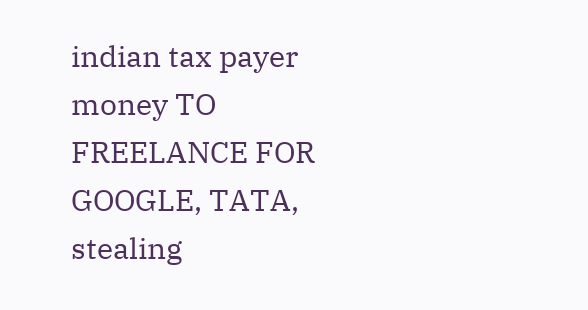indian tax payer money TO FREELANCE FOR GOOGLE, TATA, stealing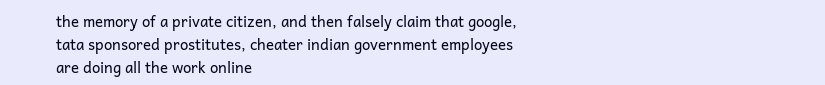the memory of a private citizen, and then falsely claim that google, tata sponsored prostitutes, cheater indian government employees are doing all the work online